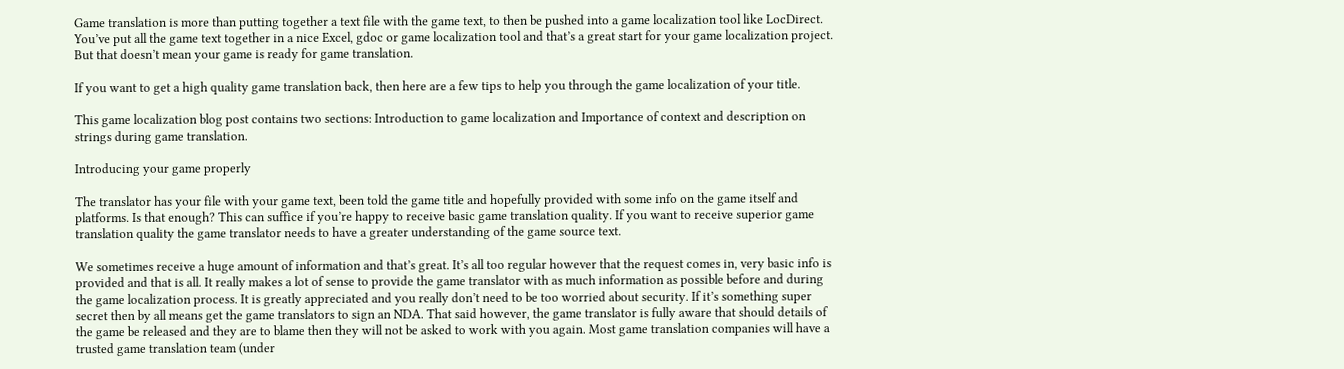Game translation is more than putting together a text file with the game text, to then be pushed into a game localization tool like LocDirect. You’ve put all the game text together in a nice Excel, gdoc or game localization tool and that’s a great start for your game localization project. But that doesn’t mean your game is ready for game translation.

If you want to get a high quality game translation back, then here are a few tips to help you through the game localization of your title.

This game localization blog post contains two sections: Introduction to game localization and Importance of context and description on strings during game translation.

Introducing your game properly

The translator has your file with your game text, been told the game title and hopefully provided with some info on the game itself and platforms. Is that enough? This can suffice if you’re happy to receive basic game translation quality. If you want to receive superior game translation quality the game translator needs to have a greater understanding of the game source text.

We sometimes receive a huge amount of information and that’s great. It’s all too regular however that the request comes in, very basic info is provided and that is all. It really makes a lot of sense to provide the game translator with as much information as possible before and during the game localization process. It is greatly appreciated and you really don’t need to be too worried about security. If it’s something super secret then by all means get the game translators to sign an NDA. That said however, the game translator is fully aware that should details of the game be released and they are to blame then they will not be asked to work with you again. Most game translation companies will have a trusted game translation team (under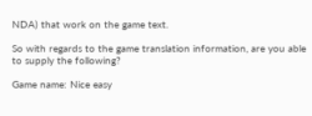NDA) that work on the game text.

So with regards to the game translation information, are you able to supply the following?

Game name: Nice easy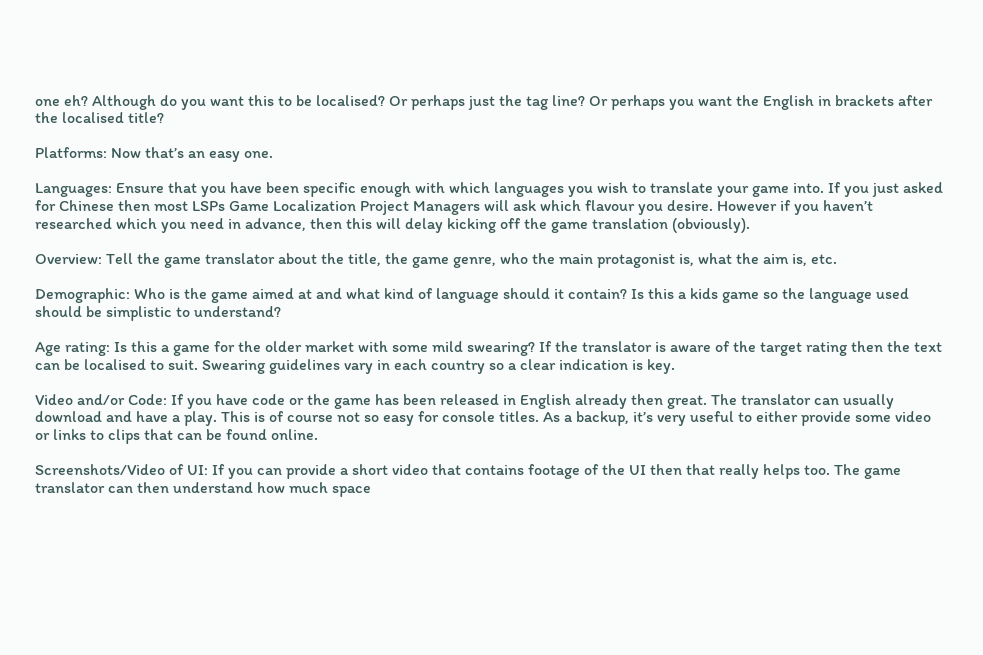one eh? Although do you want this to be localised? Or perhaps just the tag line? Or perhaps you want the English in brackets after the localised title?

Platforms: Now that’s an easy one.

Languages: Ensure that you have been specific enough with which languages you wish to translate your game into. If you just asked for Chinese then most LSPs Game Localization Project Managers will ask which flavour you desire. However if you haven’t researched which you need in advance, then this will delay kicking off the game translation (obviously).

Overview: Tell the game translator about the title, the game genre, who the main protagonist is, what the aim is, etc.

Demographic: Who is the game aimed at and what kind of language should it contain? Is this a kids game so the language used should be simplistic to understand?

Age rating: Is this a game for the older market with some mild swearing? If the translator is aware of the target rating then the text can be localised to suit. Swearing guidelines vary in each country so a clear indication is key.

Video and/or Code: If you have code or the game has been released in English already then great. The translator can usually download and have a play. This is of course not so easy for console titles. As a backup, it’s very useful to either provide some video or links to clips that can be found online.

Screenshots/Video of UI: If you can provide a short video that contains footage of the UI then that really helps too. The game translator can then understand how much space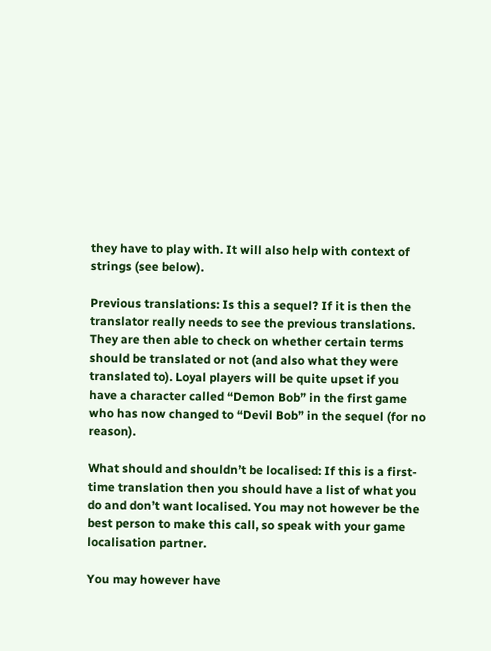they have to play with. It will also help with context of strings (see below).

Previous translations: Is this a sequel? If it is then the translator really needs to see the previous translations. They are then able to check on whether certain terms should be translated or not (and also what they were translated to). Loyal players will be quite upset if you have a character called “Demon Bob” in the first game who has now changed to “Devil Bob” in the sequel (for no reason).

What should and shouldn’t be localised: If this is a first-time translation then you should have a list of what you do and don’t want localised. You may not however be the best person to make this call, so speak with your game localisation partner.

You may however have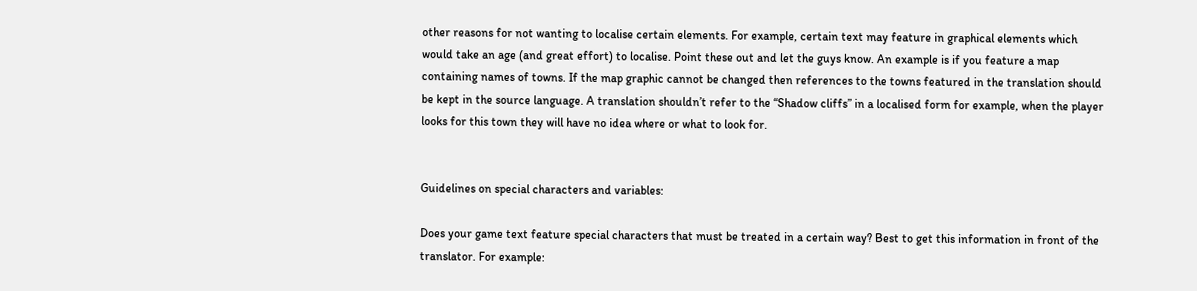other reasons for not wanting to localise certain elements. For example, certain text may feature in graphical elements which would take an age (and great effort) to localise. Point these out and let the guys know. An example is if you feature a map containing names of towns. If the map graphic cannot be changed then references to the towns featured in the translation should be kept in the source language. A translation shouldn’t refer to the “Shadow cliffs” in a localised form for example, when the player looks for this town they will have no idea where or what to look for.


Guidelines on special characters and variables:

Does your game text feature special characters that must be treated in a certain way? Best to get this information in front of the translator. For example: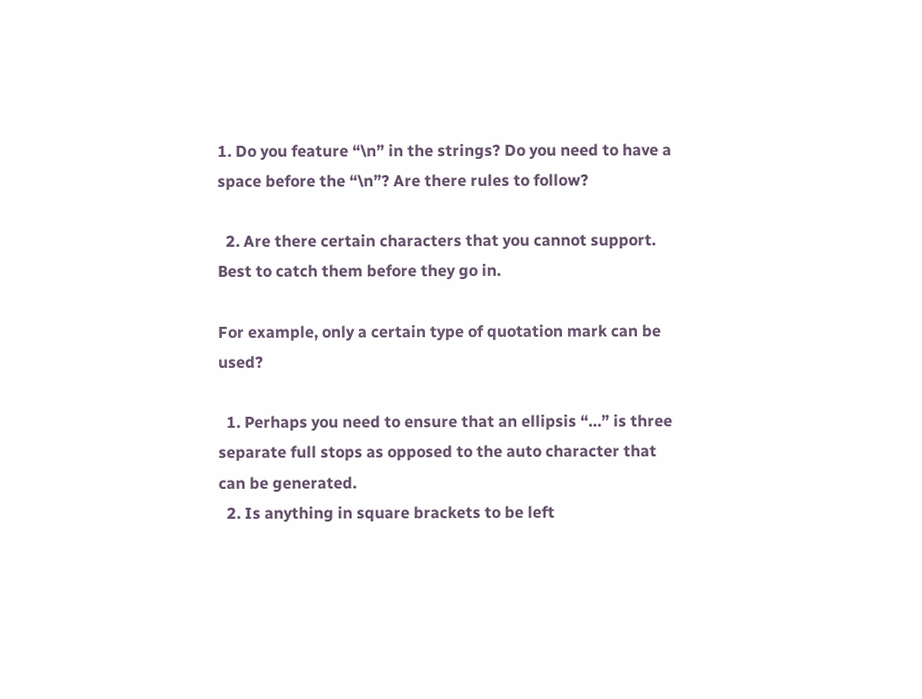1. Do you feature “\n” in the strings? Do you need to have a space before the “\n”? Are there rules to follow?

  2. Are there certain characters that you cannot support. Best to catch them before they go in.

For example, only a certain type of quotation mark can be used?

  1. Perhaps you need to ensure that an ellipsis “…” is three separate full stops as opposed to the auto character that can be generated.
  2. Is anything in square brackets to be left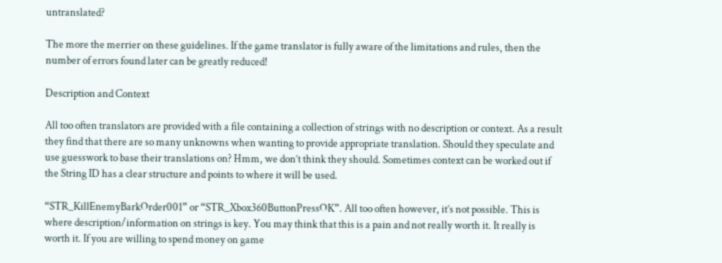untranslated?

The more the merrier on these guidelines. If the game translator is fully aware of the limitations and rules, then the number of errors found later can be greatly reduced!

Description and Context

All too often translators are provided with a file containing a collection of strings with no description or context. As a result they find that there are so many unknowns when wanting to provide appropriate translation. Should they speculate and use guesswork to base their translations on? Hmm, we don’t think they should. Sometimes context can be worked out if the String ID has a clear structure and points to where it will be used.

“STR_KillEnemyBarkOrder001” or “STR_Xbox360ButtonPressOK”. All too often however, it’s not possible. This is where description/information on strings is key. You may think that this is a pain and not really worth it. It really is worth it. If you are willing to spend money on game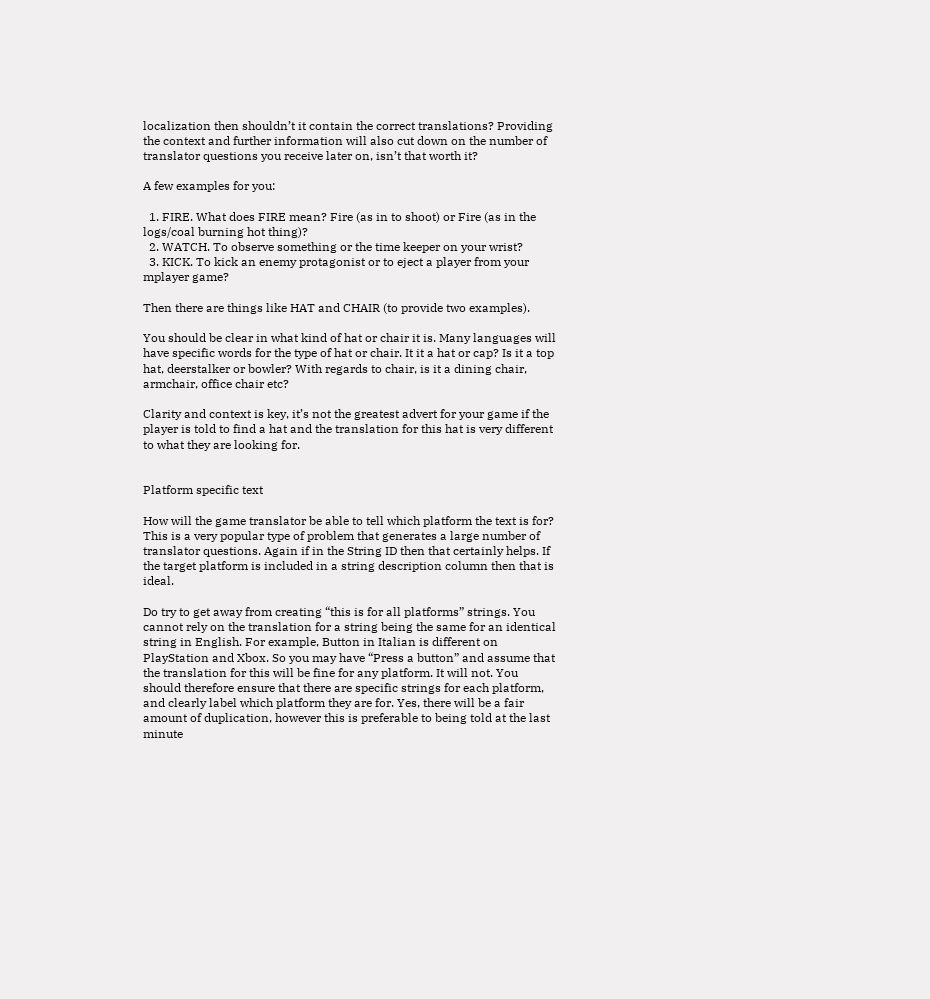localization then shouldn’t it contain the correct translations? Providing the context and further information will also cut down on the number of translator questions you receive later on, isn’t that worth it?

A few examples for you:

  1. FIRE. What does FIRE mean? Fire (as in to shoot) or Fire (as in the logs/coal burning hot thing)?
  2. WATCH. To observe something or the time keeper on your wrist?
  3. KICK. To kick an enemy protagonist or to eject a player from your mplayer game?

Then there are things like HAT and CHAIR (to provide two examples).

You should be clear in what kind of hat or chair it is. Many languages will have specific words for the type of hat or chair. It it a hat or cap? Is it a top hat, deerstalker or bowler? With regards to chair, is it a dining chair, armchair, office chair etc?

Clarity and context is key, it’s not the greatest advert for your game if the player is told to find a hat and the translation for this hat is very different to what they are looking for.


Platform specific text

How will the game translator be able to tell which platform the text is for? This is a very popular type of problem that generates a large number of translator questions. Again if in the String ID then that certainly helps. If the target platform is included in a string description column then that is ideal.

Do try to get away from creating “this is for all platforms” strings. You cannot rely on the translation for a string being the same for an identical string in English. For example, Button in Italian is different on PlayStation and Xbox. So you may have “Press a button” and assume that the translation for this will be fine for any platform. It will not. You should therefore ensure that there are specific strings for each platform, and clearly label which platform they are for. Yes, there will be a fair amount of duplication, however this is preferable to being told at the last minute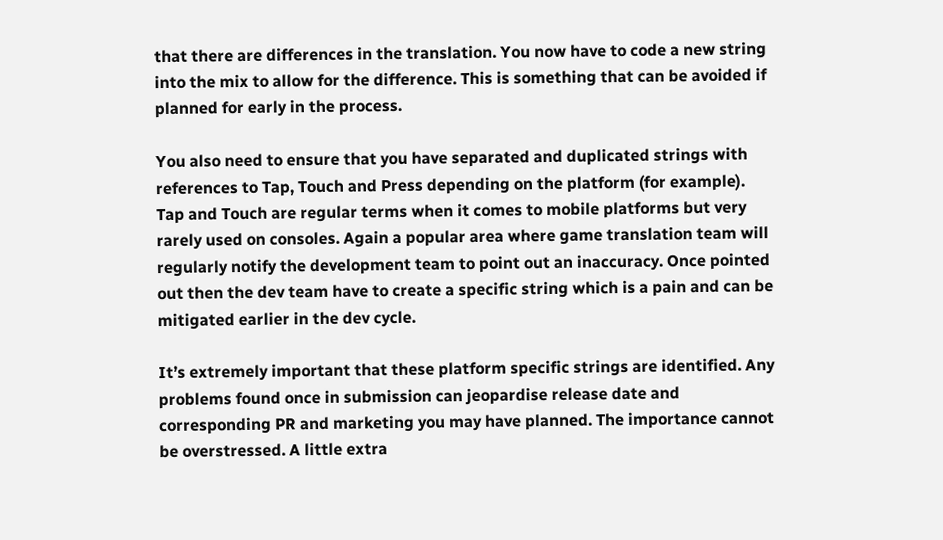that there are differences in the translation. You now have to code a new string into the mix to allow for the difference. This is something that can be avoided if planned for early in the process.

You also need to ensure that you have separated and duplicated strings with references to Tap, Touch and Press depending on the platform (for example). Tap and Touch are regular terms when it comes to mobile platforms but very rarely used on consoles. Again a popular area where game translation team will regularly notify the development team to point out an inaccuracy. Once pointed out then the dev team have to create a specific string which is a pain and can be mitigated earlier in the dev cycle.

It’s extremely important that these platform specific strings are identified. Any problems found once in submission can jeopardise release date and corresponding PR and marketing you may have planned. The importance cannot be overstressed. A little extra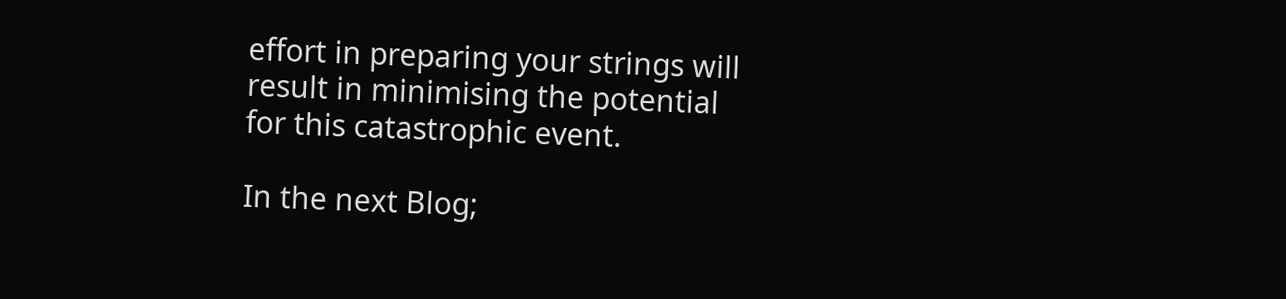effort in preparing your strings will result in minimising the potential for this catastrophic event.

In the next Blog;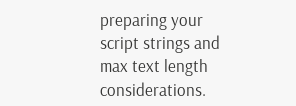preparing your script strings and max text length considerations.